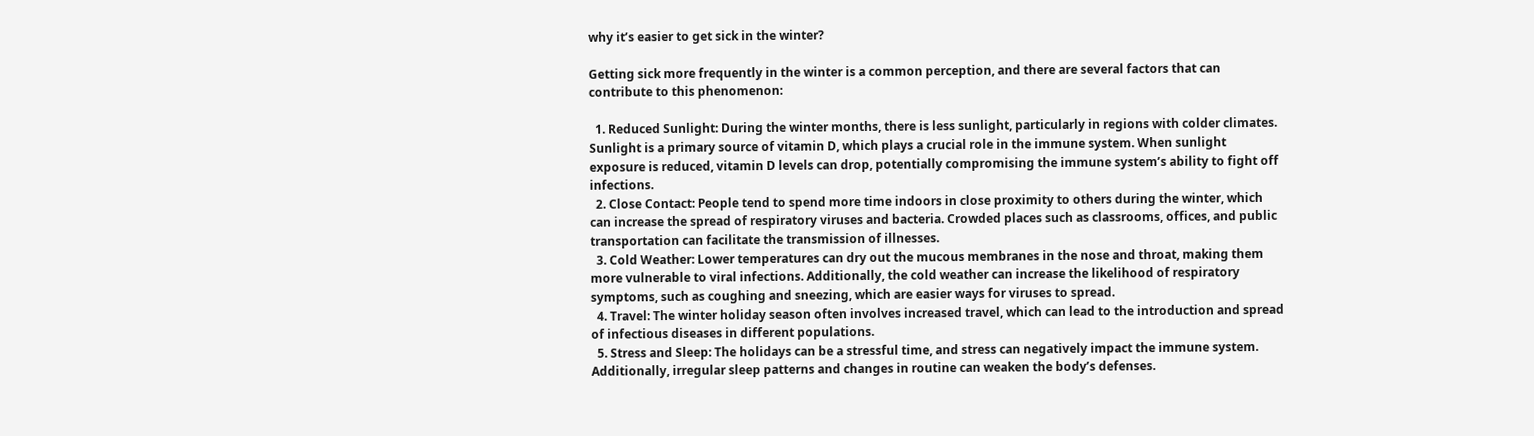why it’s easier to get sick in the winter?

Getting sick more frequently in the winter is a common perception, and there are several factors that can contribute to this phenomenon:

  1. Reduced Sunlight: During the winter months, there is less sunlight, particularly in regions with colder climates. Sunlight is a primary source of vitamin D, which plays a crucial role in the immune system. When sunlight exposure is reduced, vitamin D levels can drop, potentially compromising the immune system’s ability to fight off infections.
  2. Close Contact: People tend to spend more time indoors in close proximity to others during the winter, which can increase the spread of respiratory viruses and bacteria. Crowded places such as classrooms, offices, and public transportation can facilitate the transmission of illnesses.
  3. Cold Weather: Lower temperatures can dry out the mucous membranes in the nose and throat, making them more vulnerable to viral infections. Additionally, the cold weather can increase the likelihood of respiratory symptoms, such as coughing and sneezing, which are easier ways for viruses to spread.
  4. Travel: The winter holiday season often involves increased travel, which can lead to the introduction and spread of infectious diseases in different populations.
  5. Stress and Sleep: The holidays can be a stressful time, and stress can negatively impact the immune system. Additionally, irregular sleep patterns and changes in routine can weaken the body’s defenses.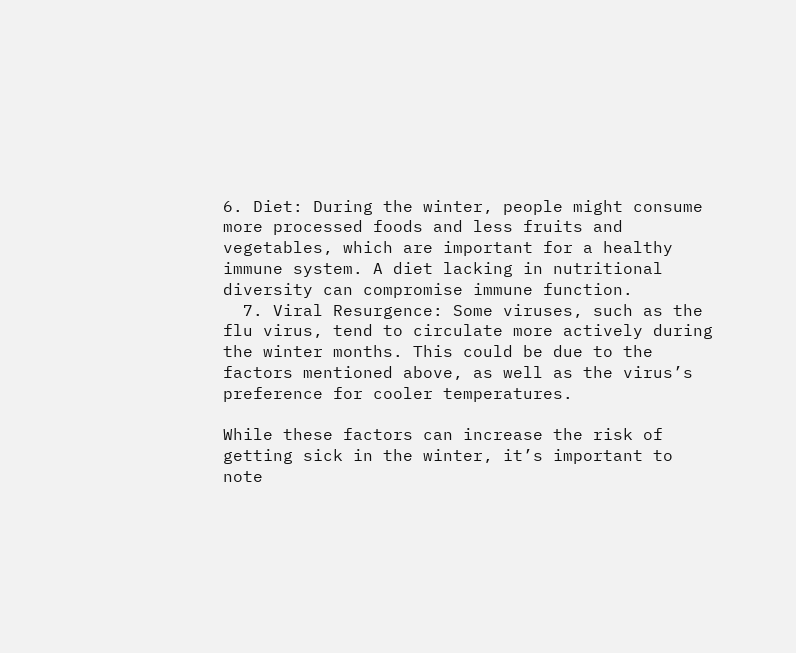6. Diet: During the winter, people might consume more processed foods and less fruits and vegetables, which are important for a healthy immune system. A diet lacking in nutritional diversity can compromise immune function.
  7. Viral Resurgence: Some viruses, such as the flu virus, tend to circulate more actively during the winter months. This could be due to the factors mentioned above, as well as the virus’s preference for cooler temperatures.

While these factors can increase the risk of getting sick in the winter, it’s important to note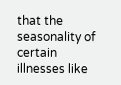that the seasonality of certain illnesses like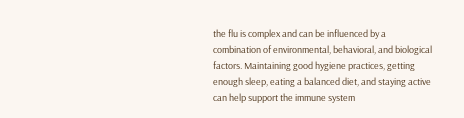the flu is complex and can be influenced by a combination of environmental, behavioral, and biological factors. Maintaining good hygiene practices, getting enough sleep, eating a balanced diet, and staying active can help support the immune system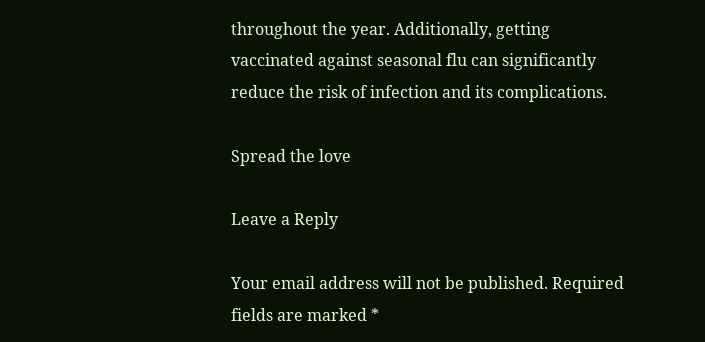throughout the year. Additionally, getting vaccinated against seasonal flu can significantly reduce the risk of infection and its complications.

Spread the love

Leave a Reply

Your email address will not be published. Required fields are marked *